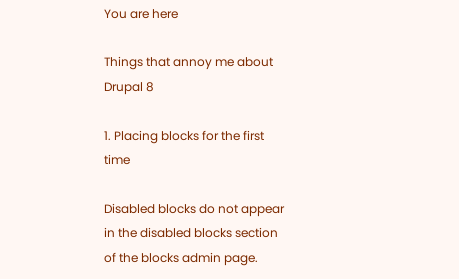You are here

Things that annoy me about Drupal 8

1. Placing blocks for the first time

Disabled blocks do not appear in the disabled blocks section of the blocks admin page.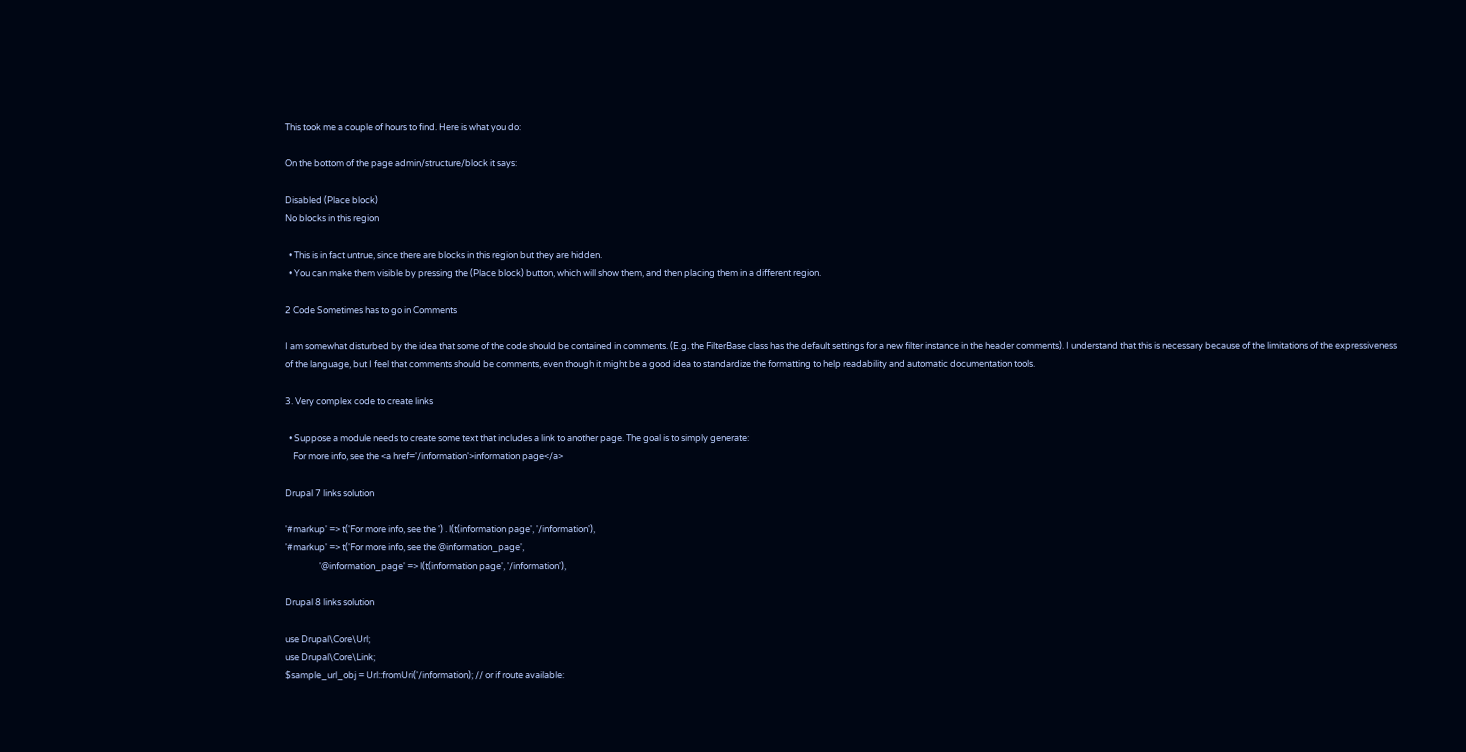This took me a couple of hours to find. Here is what you do:

On the bottom of the page admin/structure/block it says:

Disabled (Place block)
No blocks in this region

  • This is in fact untrue, since there are blocks in this region but they are hidden.
  • You can make them visible by pressing the (Place block) button, which will show them, and then placing them in a different region.

2 Code Sometimes has to go in Comments

I am somewhat disturbed by the idea that some of the code should be contained in comments. (E.g. the FilterBase class has the default settings for a new filter instance in the header comments). I understand that this is necessary because of the limitations of the expressiveness of the language, but I feel that comments should be comments, even though it might be a good idea to standardize the formatting to help readability and automatic documentation tools.

3. Very complex code to create links

  • Suppose a module needs to create some text that includes a link to another page. The goal is to simply generate:
    For more info, see the <a href='/information'>information page</a>

Drupal 7 links solution

'#markup' => t('For more info, see the ') . l(t(information page', '/information'),
'#markup' => t('For more info, see the @information_page',
                 '@information_page' => l(t(information page', '/information'),

Drupal 8 links solution

use Drupal\Core\Url;
use Drupal\Core\Link;
$sample_url_obj = Url::fromUri('/information); // or if route available: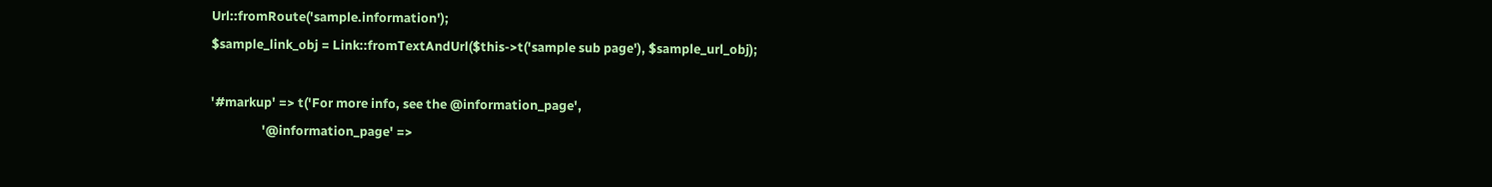Url::fromRoute('sample.information');
$sample_link_obj = Link::fromTextAndUrl($this->t('sample sub page'), $sample_url_obj);

'#markup' => t('For more info, see the @information_page',
                 '@information_page' =>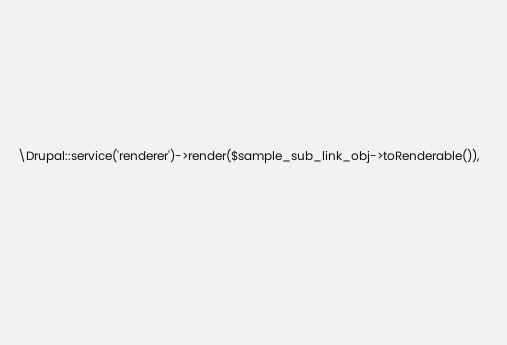\Drupal::service('renderer')->render($sample_sub_link_obj->toRenderable()),